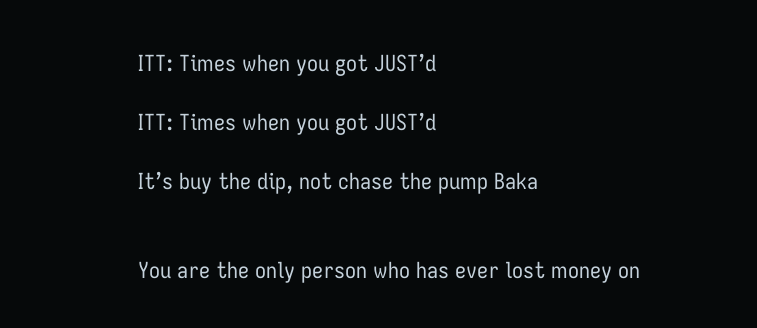ITT: Times when you got JUST’d

ITT: Times when you got JUST’d

It’s buy the dip, not chase the pump Baka


You are the only person who has ever lost money on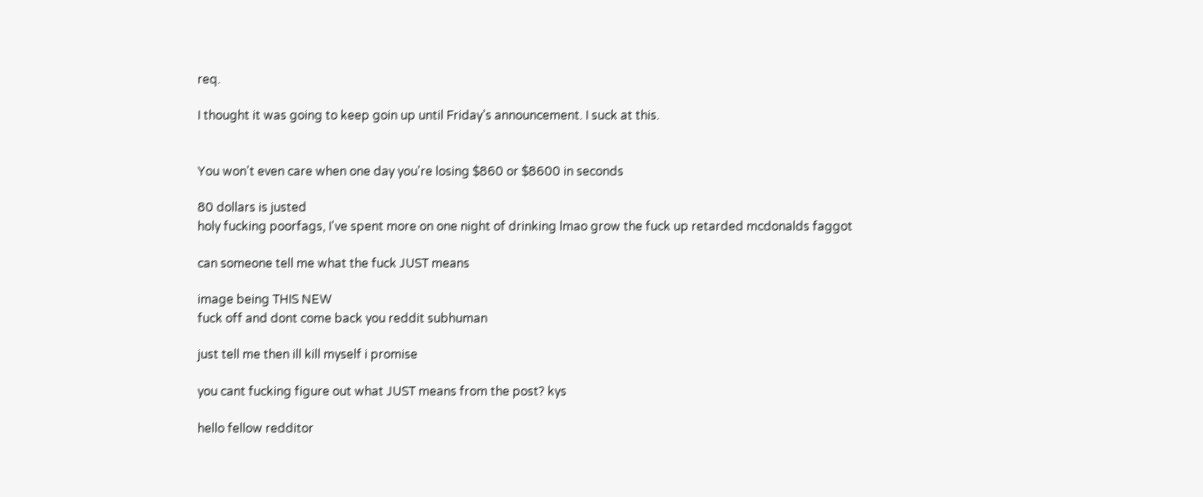req.

I thought it was going to keep goin up until Friday’s announcement. I suck at this.


You won't even care when one day you're losing $860 or $8600 in seconds

80 dollars is justed
holy fucking poorfags, I've spent more on one night of drinking lmao grow the fuck up retarded mcdonalds faggot

can someone tell me what the fuck JUST means

image being THIS NEW
fuck off and dont come back you reddit subhuman

just tell me then ill kill myself i promise

you cant fucking figure out what JUST means from the post? kys

hello fellow redditor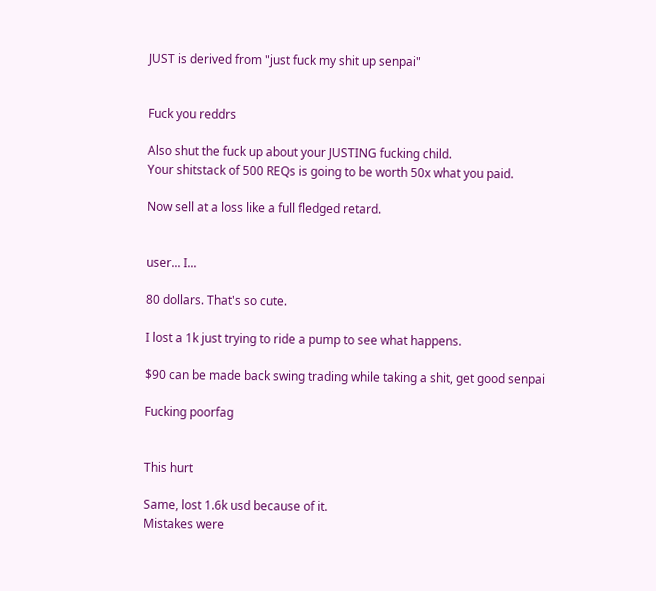JUST is derived from "just fuck my shit up senpai"


Fuck you reddrs

Also shut the fuck up about your JUSTING fucking child.
Your shitstack of 500 REQs is going to be worth 50x what you paid.

Now sell at a loss like a full fledged retard.


user... I...

80 dollars. That's so cute.

I lost a 1k just trying to ride a pump to see what happens.

$90 can be made back swing trading while taking a shit, get good senpai

Fucking poorfag


This hurt

Same, lost 1.6k usd because of it.
Mistakes were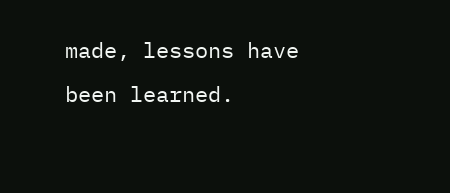made, lessons have been learned.